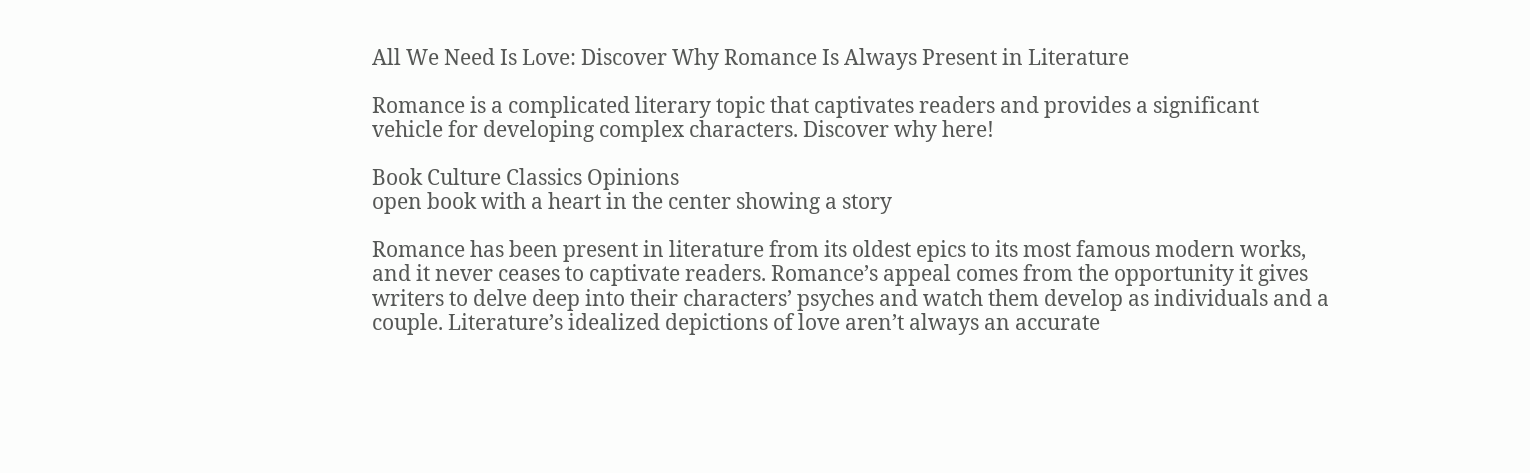All We Need Is Love: Discover Why Romance Is Always Present in Literature

Romance is a complicated literary topic that captivates readers and provides a significant vehicle for developing complex characters. Discover why here!

Book Culture Classics Opinions
open book with a heart in the center showing a story

Romance has been present in literature from its oldest epics to its most famous modern works, and it never ceases to captivate readers. Romance’s appeal comes from the opportunity it gives writers to delve deep into their characters’ psyches and watch them develop as individuals and a couple. Literature’s idealized depictions of love aren’t always an accurate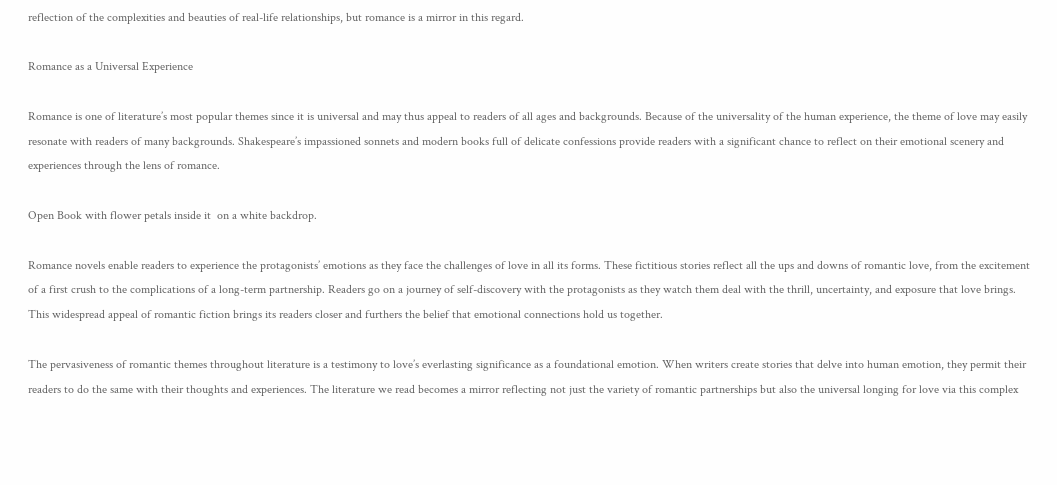reflection of the complexities and beauties of real-life relationships, but romance is a mirror in this regard.

Romance as a Universal Experience

Romance is one of literature’s most popular themes since it is universal and may thus appeal to readers of all ages and backgrounds. Because of the universality of the human experience, the theme of love may easily resonate with readers of many backgrounds. Shakespeare’s impassioned sonnets and modern books full of delicate confessions provide readers with a significant chance to reflect on their emotional scenery and experiences through the lens of romance.

Open Book with flower petals inside it  on a white backdrop.

Romance novels enable readers to experience the protagonists’ emotions as they face the challenges of love in all its forms. These fictitious stories reflect all the ups and downs of romantic love, from the excitement of a first crush to the complications of a long-term partnership. Readers go on a journey of self-discovery with the protagonists as they watch them deal with the thrill, uncertainty, and exposure that love brings. This widespread appeal of romantic fiction brings its readers closer and furthers the belief that emotional connections hold us together.

The pervasiveness of romantic themes throughout literature is a testimony to love’s everlasting significance as a foundational emotion. When writers create stories that delve into human emotion, they permit their readers to do the same with their thoughts and experiences. The literature we read becomes a mirror reflecting not just the variety of romantic partnerships but also the universal longing for love via this complex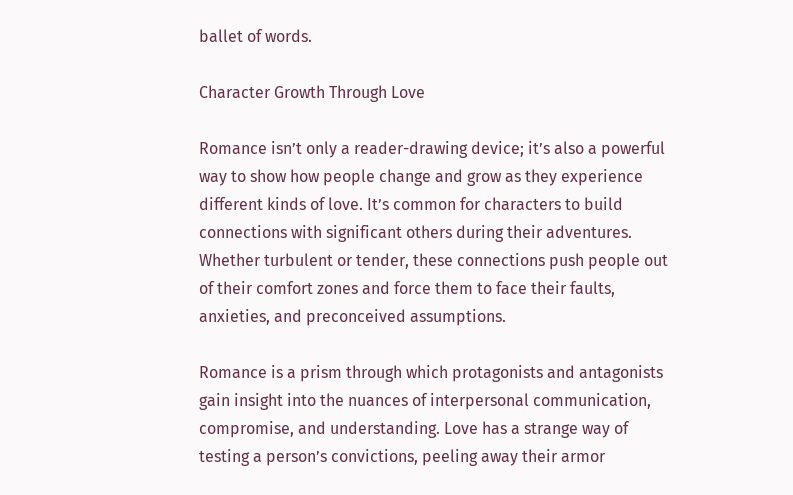ballet of words.

Character Growth Through Love

Romance isn’t only a reader-drawing device; it’s also a powerful way to show how people change and grow as they experience different kinds of love. It’s common for characters to build connections with significant others during their adventures. Whether turbulent or tender, these connections push people out of their comfort zones and force them to face their faults, anxieties, and preconceived assumptions.

Romance is a prism through which protagonists and antagonists gain insight into the nuances of interpersonal communication, compromise, and understanding. Love has a strange way of testing a person’s convictions, peeling away their armor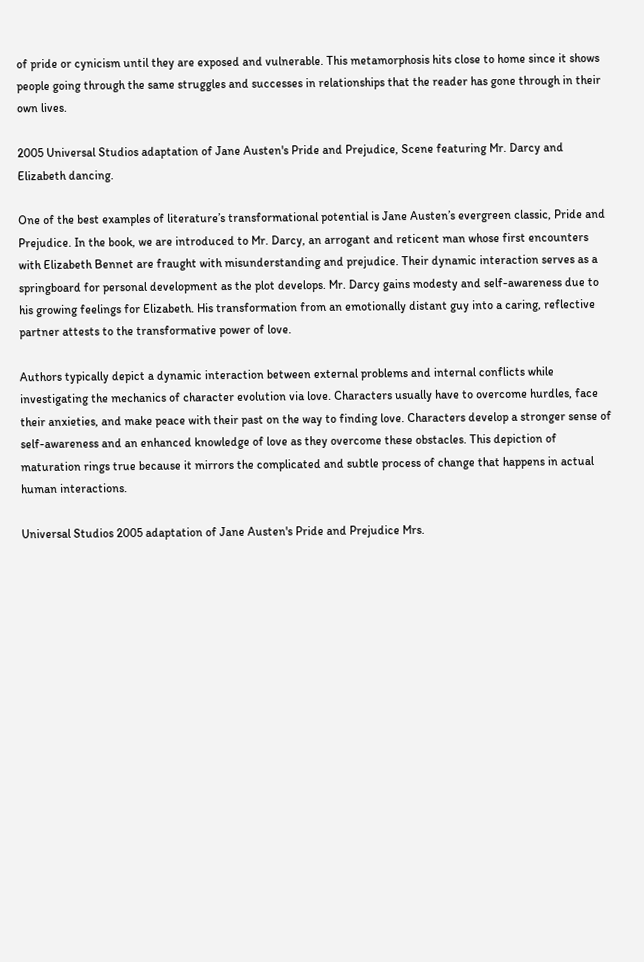of pride or cynicism until they are exposed and vulnerable. This metamorphosis hits close to home since it shows people going through the same struggles and successes in relationships that the reader has gone through in their own lives.

2005 Universal Studios adaptation of Jane Austen's Pride and Prejudice, Scene featuring Mr. Darcy and Elizabeth dancing.

One of the best examples of literature’s transformational potential is Jane Austen’s evergreen classic, Pride and Prejudice. In the book, we are introduced to Mr. Darcy, an arrogant and reticent man whose first encounters with Elizabeth Bennet are fraught with misunderstanding and prejudice. Their dynamic interaction serves as a springboard for personal development as the plot develops. Mr. Darcy gains modesty and self-awareness due to his growing feelings for Elizabeth. His transformation from an emotionally distant guy into a caring, reflective partner attests to the transformative power of love.

Authors typically depict a dynamic interaction between external problems and internal conflicts while investigating the mechanics of character evolution via love. Characters usually have to overcome hurdles, face their anxieties, and make peace with their past on the way to finding love. Characters develop a stronger sense of self-awareness and an enhanced knowledge of love as they overcome these obstacles. This depiction of maturation rings true because it mirrors the complicated and subtle process of change that happens in actual human interactions.

Universal Studios 2005 adaptation of Jane Austen's Pride and Prejudice Mrs.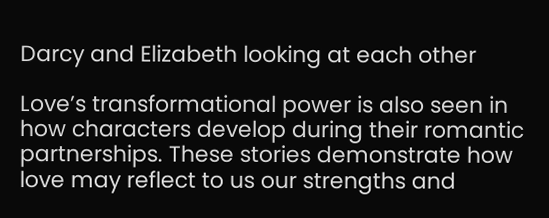Darcy and Elizabeth looking at each other

Love’s transformational power is also seen in how characters develop during their romantic partnerships. These stories demonstrate how love may reflect to us our strengths and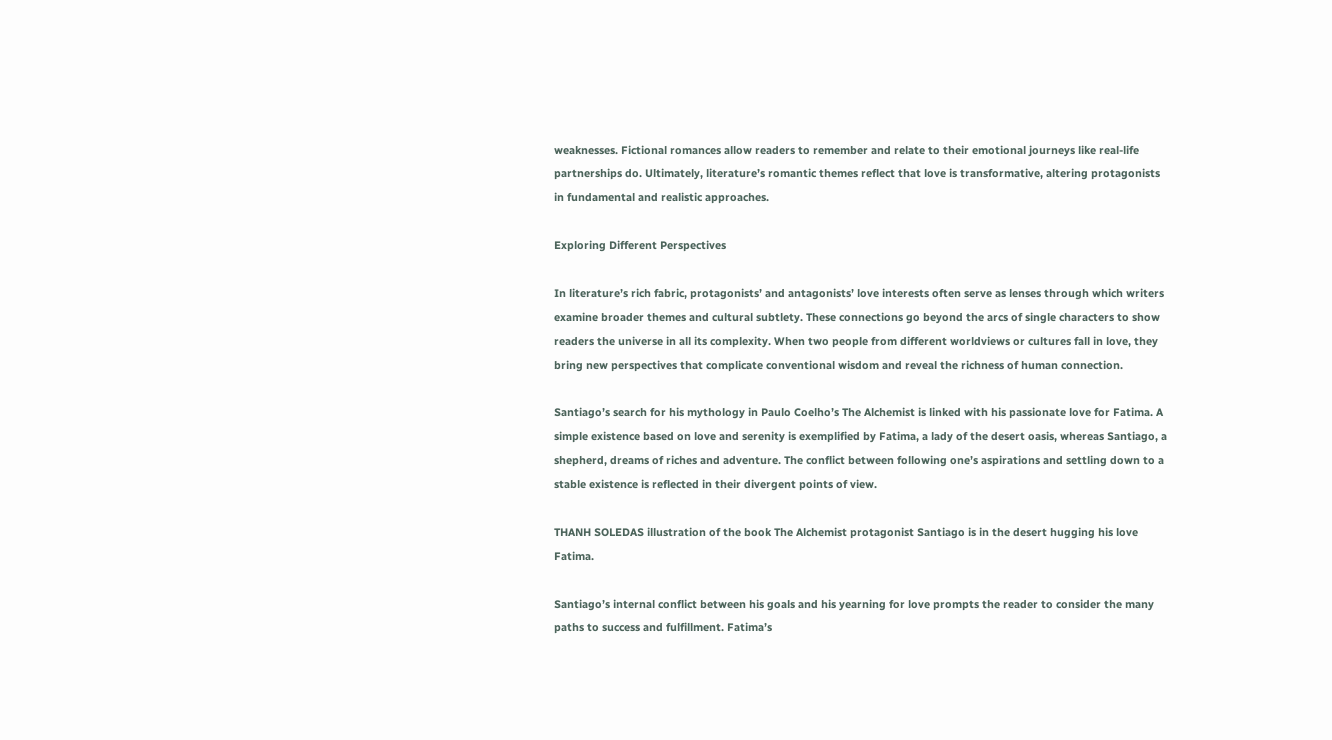weaknesses. Fictional romances allow readers to remember and relate to their emotional journeys like real-life partnerships do. Ultimately, literature’s romantic themes reflect that love is transformative, altering protagonists in fundamental and realistic approaches.

Exploring Different Perspectives

In literature’s rich fabric, protagonists’ and antagonists’ love interests often serve as lenses through which writers examine broader themes and cultural subtlety. These connections go beyond the arcs of single characters to show readers the universe in all its complexity. When two people from different worldviews or cultures fall in love, they bring new perspectives that complicate conventional wisdom and reveal the richness of human connection.

Santiago’s search for his mythology in Paulo Coelho’s The Alchemist is linked with his passionate love for Fatima. A simple existence based on love and serenity is exemplified by Fatima, a lady of the desert oasis, whereas Santiago, a shepherd, dreams of riches and adventure. The conflict between following one’s aspirations and settling down to a stable existence is reflected in their divergent points of view.

THANH SOLEDAS illustration of the book The Alchemist protagonist Santiago is in the desert hugging his love Fatima.

Santiago’s internal conflict between his goals and his yearning for love prompts the reader to consider the many paths to success and fulfillment. Fatima’s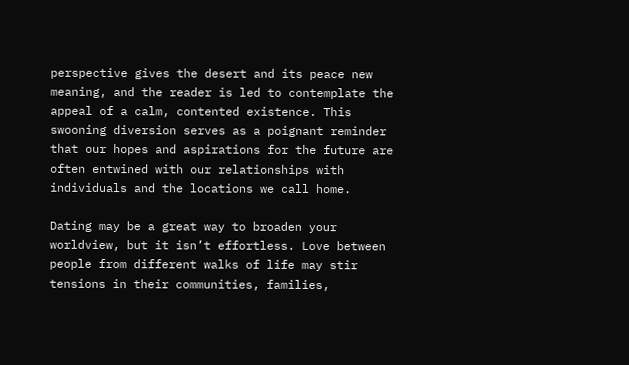perspective gives the desert and its peace new meaning, and the reader is led to contemplate the appeal of a calm, contented existence. This swooning diversion serves as a poignant reminder that our hopes and aspirations for the future are often entwined with our relationships with individuals and the locations we call home.

Dating may be a great way to broaden your worldview, but it isn’t effortless. Love between people from different walks of life may stir tensions in their communities, families,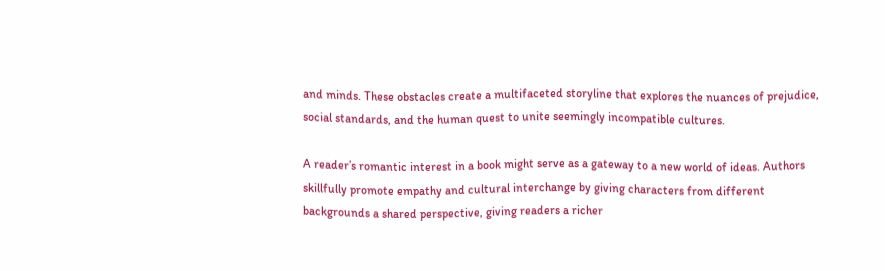and minds. These obstacles create a multifaceted storyline that explores the nuances of prejudice, social standards, and the human quest to unite seemingly incompatible cultures.

A reader’s romantic interest in a book might serve as a gateway to a new world of ideas. Authors skillfully promote empathy and cultural interchange by giving characters from different backgrounds a shared perspective, giving readers a richer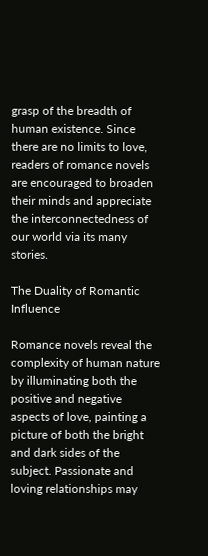grasp of the breadth of human existence. Since there are no limits to love, readers of romance novels are encouraged to broaden their minds and appreciate the interconnectedness of our world via its many stories.

The Duality of Romantic Influence

Romance novels reveal the complexity of human nature by illuminating both the positive and negative aspects of love, painting a picture of both the bright and dark sides of the subject. Passionate and loving relationships may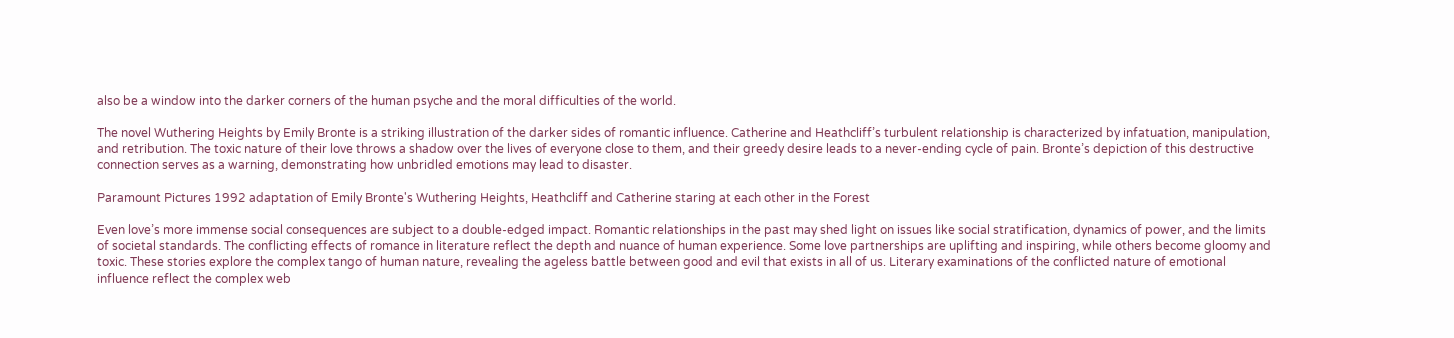also be a window into the darker corners of the human psyche and the moral difficulties of the world.

The novel Wuthering Heights by Emily Bronte is a striking illustration of the darker sides of romantic influence. Catherine and Heathcliff’s turbulent relationship is characterized by infatuation, manipulation, and retribution. The toxic nature of their love throws a shadow over the lives of everyone close to them, and their greedy desire leads to a never-ending cycle of pain. Bronte’s depiction of this destructive connection serves as a warning, demonstrating how unbridled emotions may lead to disaster.

Paramount Pictures 1992 adaptation of Emily Bronte's Wuthering Heights, Heathcliff and Catherine staring at each other in the Forest

Even love’s more immense social consequences are subject to a double-edged impact. Romantic relationships in the past may shed light on issues like social stratification, dynamics of power, and the limits of societal standards. The conflicting effects of romance in literature reflect the depth and nuance of human experience. Some love partnerships are uplifting and inspiring, while others become gloomy and toxic. These stories explore the complex tango of human nature, revealing the ageless battle between good and evil that exists in all of us. Literary examinations of the conflicted nature of emotional influence reflect the complex web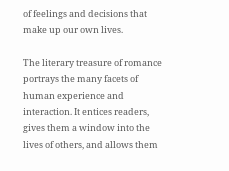of feelings and decisions that make up our own lives.

The literary treasure of romance portrays the many facets of human experience and interaction. It entices readers, gives them a window into the lives of others, and allows them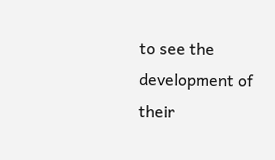to see the development of their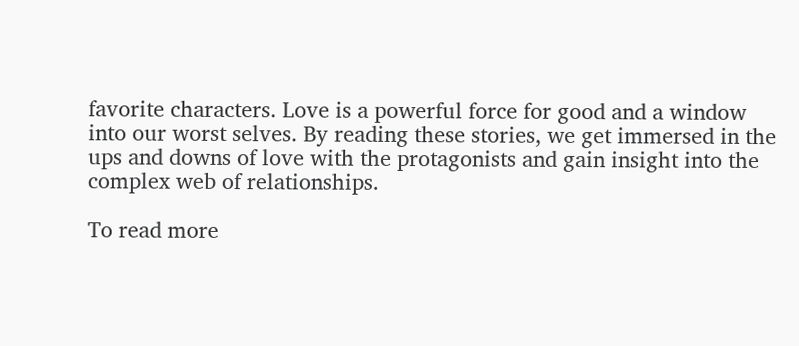favorite characters. Love is a powerful force for good and a window into our worst selves. By reading these stories, we get immersed in the ups and downs of love with the protagonists and gain insight into the complex web of relationships.

To read more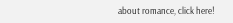about romance, click here!